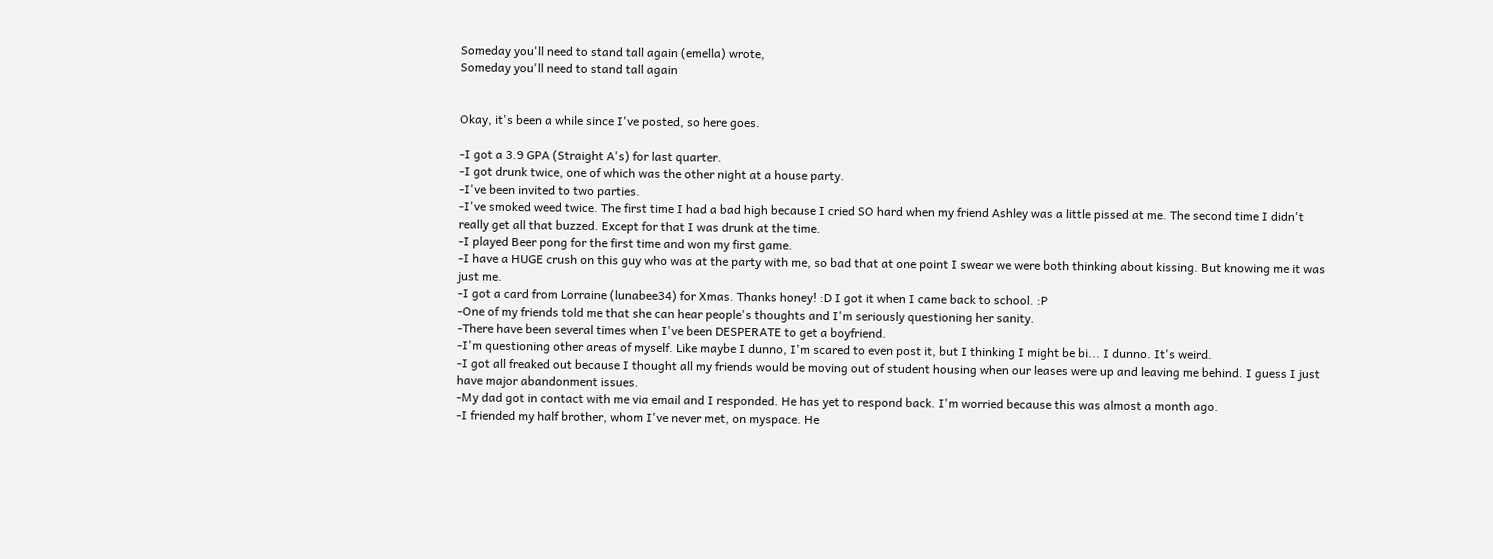Someday you'll need to stand tall again (emella) wrote,
Someday you'll need to stand tall again


Okay, it's been a while since I've posted, so here goes.

-I got a 3.9 GPA (Straight A's) for last quarter.
-I got drunk twice, one of which was the other night at a house party.
-I've been invited to two parties.
-I've smoked weed twice. The first time I had a bad high because I cried SO hard when my friend Ashley was a little pissed at me. The second time I didn't really get all that buzzed. Except for that I was drunk at the time.
-I played Beer pong for the first time and won my first game.
-I have a HUGE crush on this guy who was at the party with me, so bad that at one point I swear we were both thinking about kissing. But knowing me it was just me.
-I got a card from Lorraine (lunabee34) for Xmas. Thanks honey! :D I got it when I came back to school. :P
-One of my friends told me that she can hear people's thoughts and I'm seriously questioning her sanity.
-There have been several times when I've been DESPERATE to get a boyfriend.
-I'm questioning other areas of myself. Like maybe I dunno, I'm scared to even post it, but I thinking I might be bi... I dunno. It's weird.
-I got all freaked out because I thought all my friends would be moving out of student housing when our leases were up and leaving me behind. I guess I just have major abandonment issues.
-My dad got in contact with me via email and I responded. He has yet to respond back. I'm worried because this was almost a month ago.
-I friended my half brother, whom I've never met, on myspace. He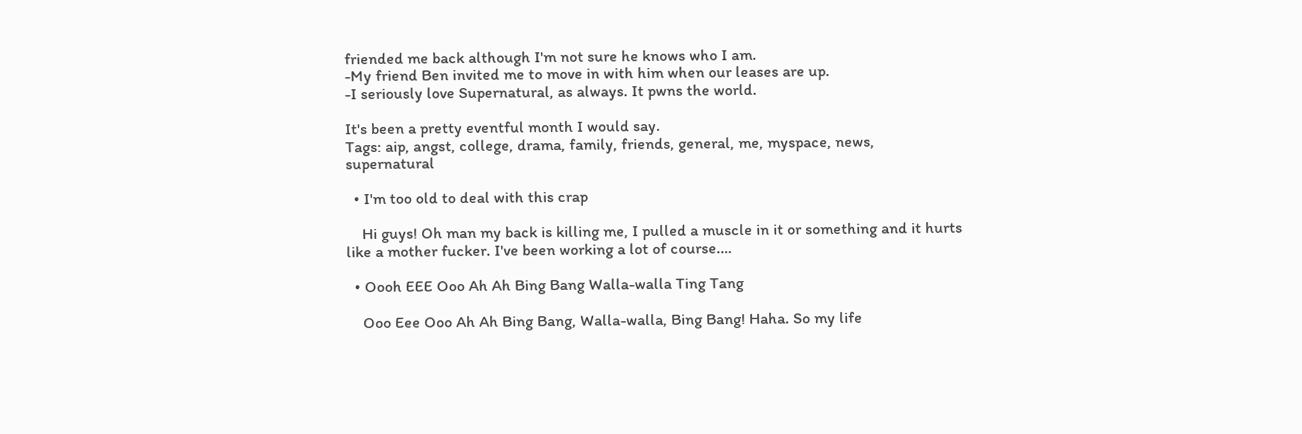friended me back although I'm not sure he knows who I am.
-My friend Ben invited me to move in with him when our leases are up.
-I seriously love Supernatural, as always. It pwns the world.

It's been a pretty eventful month I would say.
Tags: aip, angst, college, drama, family, friends, general, me, myspace, news, supernatural

  • I'm too old to deal with this crap

    Hi guys! Oh man my back is killing me, I pulled a muscle in it or something and it hurts like a mother fucker. I've been working a lot of course.…

  • Oooh EEE Ooo Ah Ah Bing Bang Walla-walla Ting Tang

    Ooo Eee Ooo Ah Ah Bing Bang, Walla-walla, Bing Bang! Haha. So my life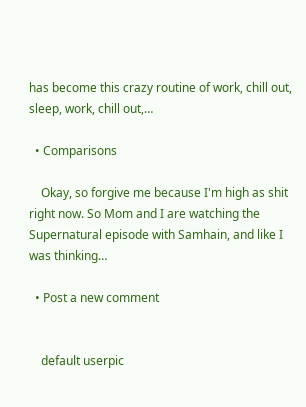has become this crazy routine of work, chill out, sleep, work, chill out,…

  • Comparisons

    Okay, so forgive me because I'm high as shit right now. So Mom and I are watching the Supernatural episode with Samhain, and like I was thinking…

  • Post a new comment


    default userpic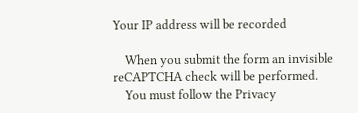Your IP address will be recorded

    When you submit the form an invisible reCAPTCHA check will be performed.
    You must follow the Privacy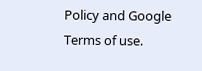Policy and Google Terms of use.